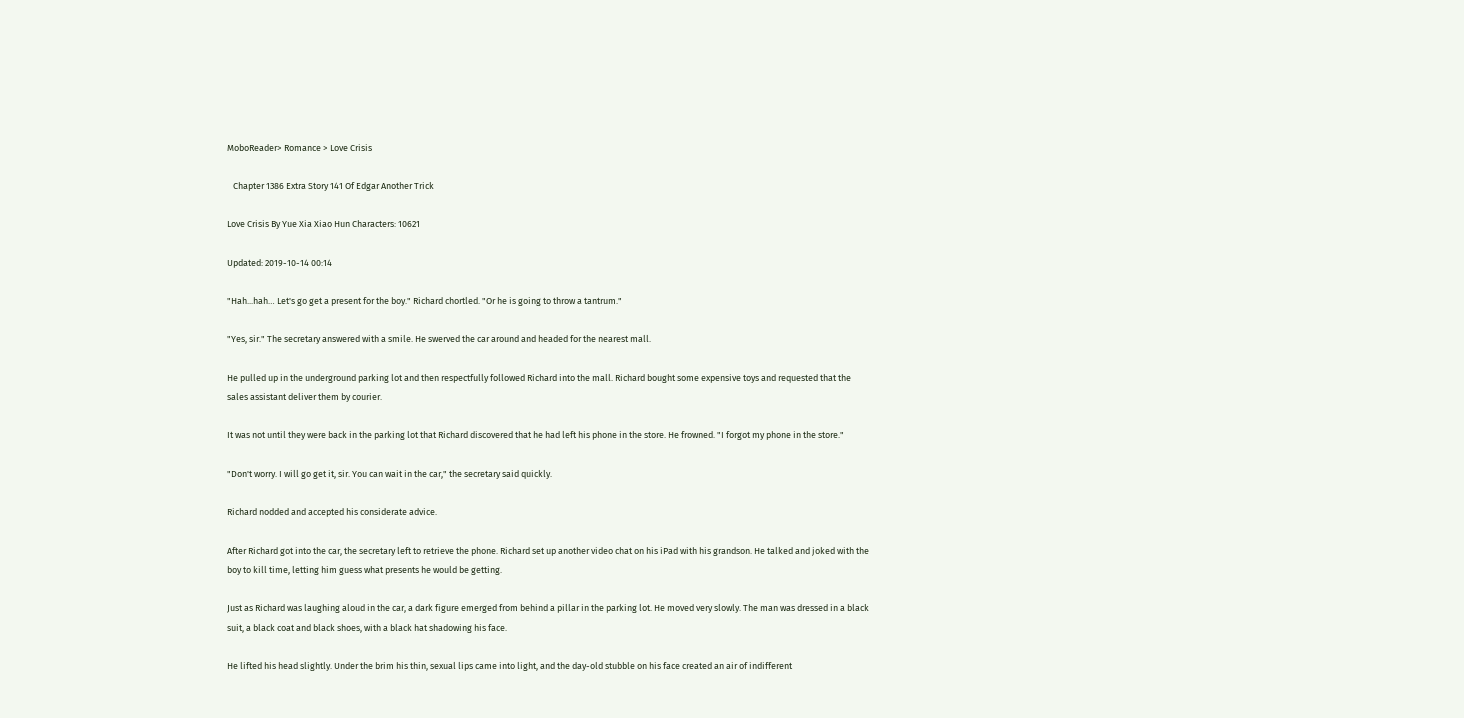MoboReader> Romance > Love Crisis

   Chapter 1386 Extra Story 141 Of Edgar Another Trick

Love Crisis By Yue Xia Xiao Hun Characters: 10621

Updated: 2019-10-14 00:14

"Hah...hah… Let's go get a present for the boy." Richard chortled. "Or he is going to throw a tantrum."

"Yes, sir." The secretary answered with a smile. He swerved the car around and headed for the nearest mall.

He pulled up in the underground parking lot and then respectfully followed Richard into the mall. Richard bought some expensive toys and requested that the sales assistant deliver them by courier.

It was not until they were back in the parking lot that Richard discovered that he had left his phone in the store. He frowned. "I forgot my phone in the store."

"Don't worry. I will go get it, sir. You can wait in the car," the secretary said quickly.

Richard nodded and accepted his considerate advice.

After Richard got into the car, the secretary left to retrieve the phone. Richard set up another video chat on his iPad with his grandson. He talked and joked with the boy to kill time, letting him guess what presents he would be getting.

Just as Richard was laughing aloud in the car, a dark figure emerged from behind a pillar in the parking lot. He moved very slowly. The man was dressed in a black suit, a black coat and black shoes, with a black hat shadowing his face.

He lifted his head slightly. Under the brim his thin, sexual lips came into light, and the day-old stubble on his face created an air of indifferent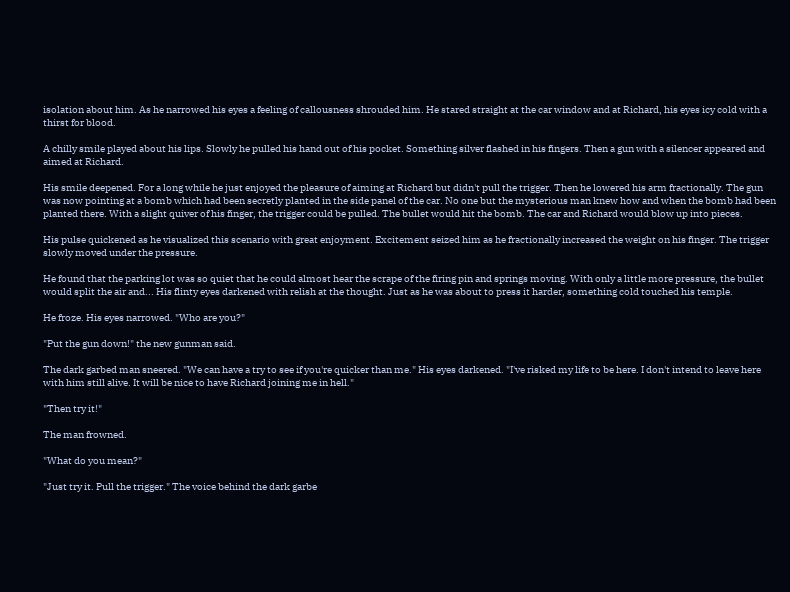isolation about him. As he narrowed his eyes a feeling of callousness shrouded him. He stared straight at the car window and at Richard, his eyes icy cold with a thirst for blood.

A chilly smile played about his lips. Slowly he pulled his hand out of his pocket. Something silver flashed in his fingers. Then a gun with a silencer appeared and aimed at Richard.

His smile deepened. For a long while he just enjoyed the pleasure of aiming at Richard but didn't pull the trigger. Then he lowered his arm fractionally. The gun was now pointing at a bomb which had been secretly planted in the side panel of the car. No one but the mysterious man knew how and when the bomb had been planted there. With a slight quiver of his finger, the trigger could be pulled. The bullet would hit the bomb. The car and Richard would blow up into pieces.

His pulse quickened as he visualized this scenario with great enjoyment. Excitement seized him as he fractionally increased the weight on his finger. The trigger slowly moved under the pressure.

He found that the parking lot was so quiet that he could almost hear the scrape of the firing pin and springs moving. With only a little more pressure, the bullet would split the air and... His flinty eyes darkened with relish at the thought. Just as he was about to press it harder, something cold touched his temple.

He froze. His eyes narrowed. "Who are you?"

"Put the gun down!" the new gunman said.

The dark garbed man sneered. "We can have a try to see if you're quicker than me." His eyes darkened. "I've risked my life to be here. I don't intend to leave here with him still alive. It will be nice to have Richard joining me in hell."

"Then try it!"

The man frowned.

"What do you mean?"

"Just try it. Pull the trigger." The voice behind the dark garbe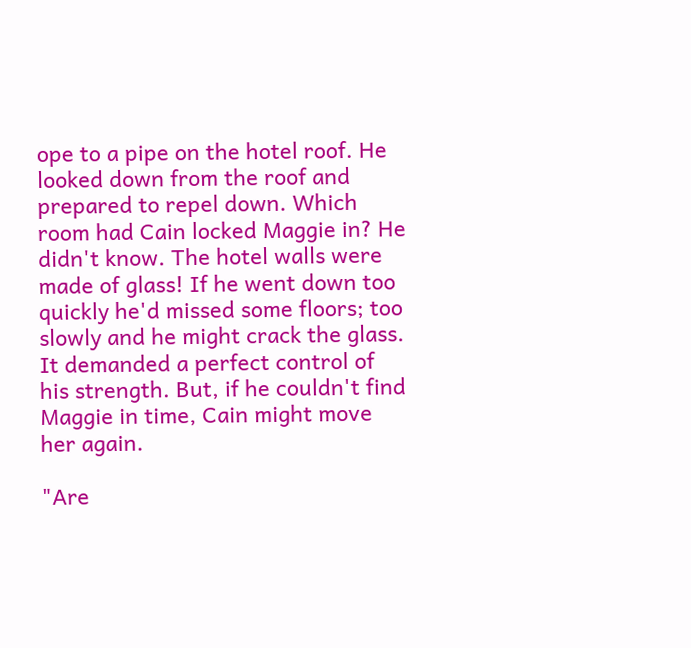ope to a pipe on the hotel roof. He looked down from the roof and prepared to repel down. Which room had Cain locked Maggie in? He didn't know. The hotel walls were made of glass! If he went down too quickly he'd missed some floors; too slowly and he might crack the glass. It demanded a perfect control of his strength. But, if he couldn't find Maggie in time, Cain might move her again.

"Are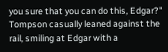you sure that you can do this, Edgar?" Tompson casually leaned against the rail, smiling at Edgar with a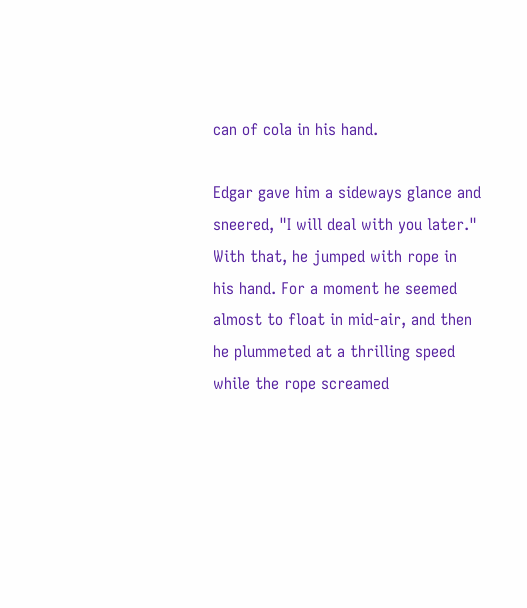can of cola in his hand.

Edgar gave him a sideways glance and sneered, "I will deal with you later." With that, he jumped with rope in his hand. For a moment he seemed almost to float in mid-air, and then he plummeted at a thrilling speed while the rope screamed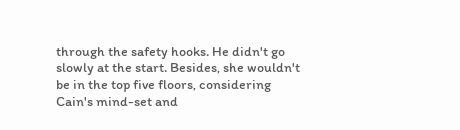through the safety hooks. He didn't go slowly at the start. Besides, she wouldn't be in the top five floors, considering Cain's mind-set and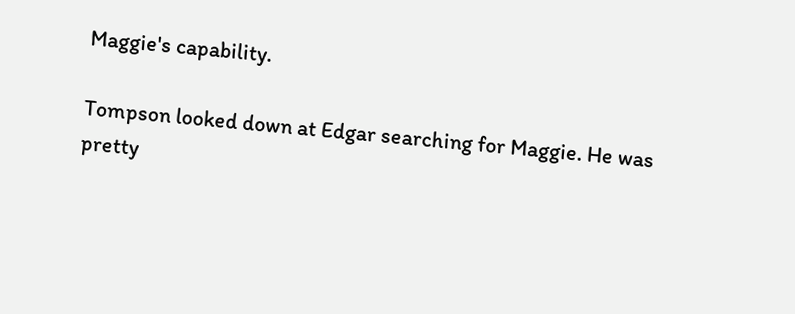Maggie's capability.

Tompson looked down at Edgar searching for Maggie. He was pretty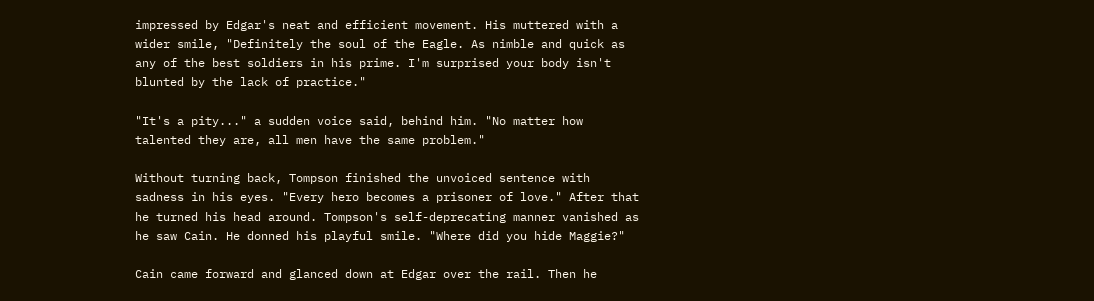impressed by Edgar's neat and efficient movement. His muttered with a wider smile, "Definitely the soul of the Eagle. As nimble and quick as any of the best soldiers in his prime. I'm surprised your body isn't blunted by the lack of practice."

"It's a pity..." a sudden voice said, behind him. "No matter how talented they are, all men have the same problem."

Without turning back, Tompson finished the unvoiced sentence with sadness in his eyes. "Every hero becomes a prisoner of love." After that he turned his head around. Tompson's self-deprecating manner vanished as he saw Cain. He donned his playful smile. "Where did you hide Maggie?"

Cain came forward and glanced down at Edgar over the rail. Then he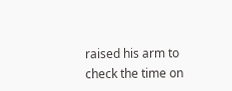raised his arm to check the time on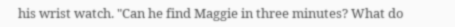his wrist watch. "Can he find Maggie in three minutes? What do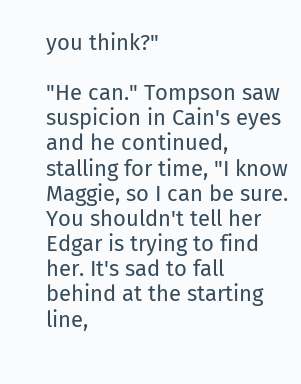you think?"

"He can." Tompson saw suspicion in Cain's eyes and he continued, stalling for time, "I know Maggie, so I can be sure. You shouldn't tell her Edgar is trying to find her. It's sad to fall behind at the starting line,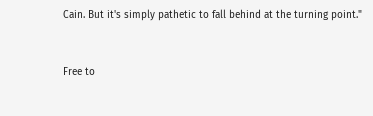Cain. But it's simply pathetic to fall behind at the turning point."


Free to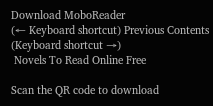Download MoboReader
(← Keyboard shortcut) Previous Contents (Keyboard shortcut →)
 Novels To Read Online Free

Scan the QR code to download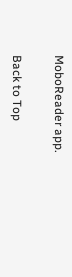MoboReader app.

Back to Top